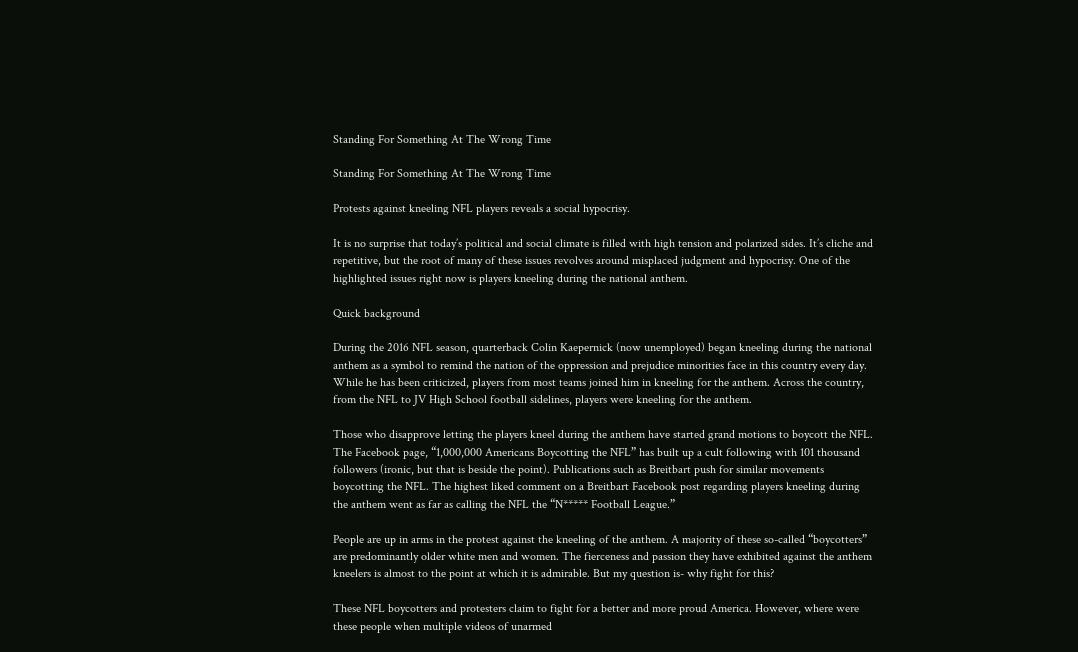Standing For Something At The Wrong Time

Standing For Something At The Wrong Time

Protests against kneeling NFL players reveals a social hypocrisy.

It is no surprise that today’s political and social climate is filled with high tension and polarized sides. It’s cliche and repetitive, but the root of many of these issues revolves around misplaced judgment and hypocrisy. One of the highlighted issues right now is players kneeling during the national anthem.

Quick background

During the 2016 NFL season, quarterback Colin Kaepernick (now unemployed) began kneeling during the national anthem as a symbol to remind the nation of the oppression and prejudice minorities face in this country every day. While he has been criticized, players from most teams joined him in kneeling for the anthem. Across the country, from the NFL to JV High School football sidelines, players were kneeling for the anthem.

Those who disapprove letting the players kneel during the anthem have started grand motions to boycott the NFL. The Facebook page, “1,000,000 Americans Boycotting the NFL” has built up a cult following with 101 thousand followers (ironic, but that is beside the point). Publications such as Breitbart push for similar movements boycotting the NFL. The highest liked comment on a Breitbart Facebook post regarding players kneeling during the anthem went as far as calling the NFL the “N***** Football League.”

People are up in arms in the protest against the kneeling of the anthem. A majority of these so-called “boycotters” are predominantly older white men and women. The fierceness and passion they have exhibited against the anthem kneelers is almost to the point at which it is admirable. But my question is- why fight for this?

These NFL boycotters and protesters claim to fight for a better and more proud America. However, where were these people when multiple videos of unarmed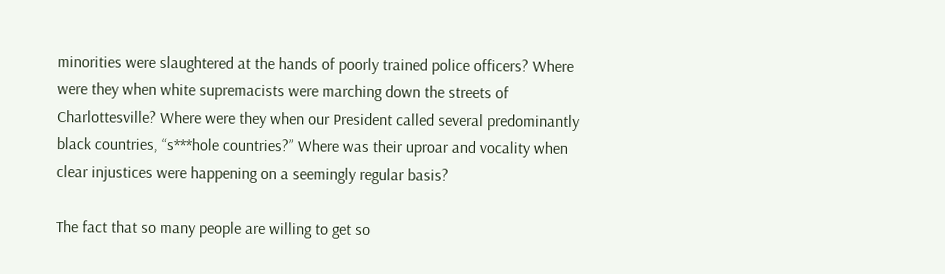minorities were slaughtered at the hands of poorly trained police officers? Where were they when white supremacists were marching down the streets of Charlottesville? Where were they when our President called several predominantly black countries, “s***hole countries?” Where was their uproar and vocality when clear injustices were happening on a seemingly regular basis?

The fact that so many people are willing to get so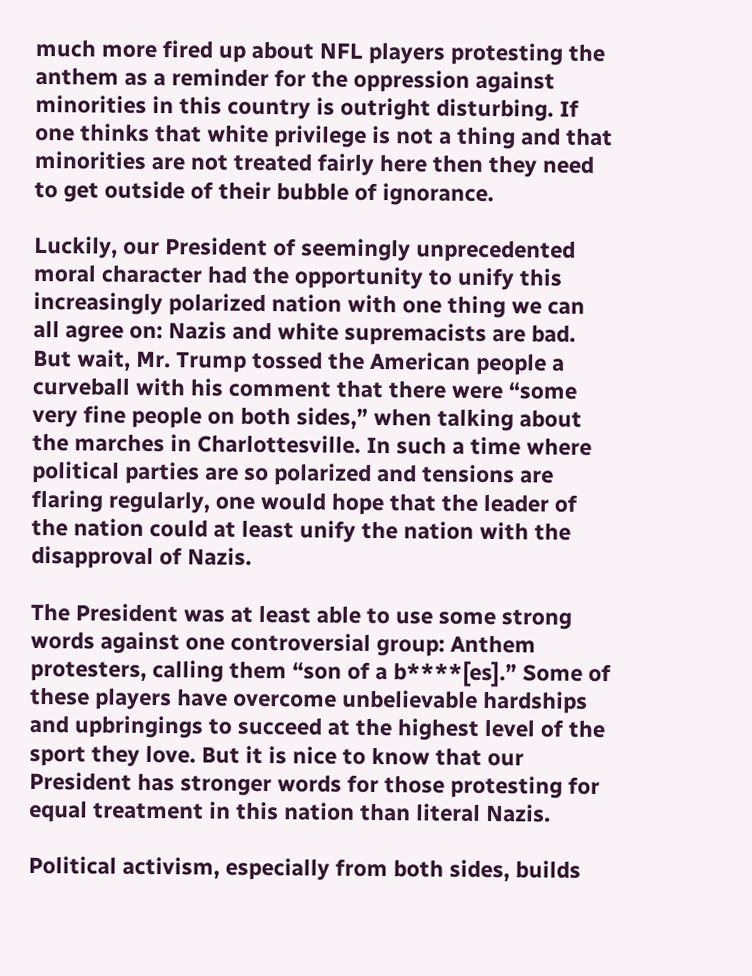much more fired up about NFL players protesting the anthem as a reminder for the oppression against minorities in this country is outright disturbing. If one thinks that white privilege is not a thing and that minorities are not treated fairly here then they need to get outside of their bubble of ignorance.

Luckily, our President of seemingly unprecedented moral character had the opportunity to unify this increasingly polarized nation with one thing we can all agree on: Nazis and white supremacists are bad. But wait, Mr. Trump tossed the American people a curveball with his comment that there were “some very fine people on both sides,” when talking about the marches in Charlottesville. In such a time where political parties are so polarized and tensions are flaring regularly, one would hope that the leader of the nation could at least unify the nation with the disapproval of Nazis.

The President was at least able to use some strong words against one controversial group: Anthem protesters, calling them “son of a b****[es].” Some of these players have overcome unbelievable hardships and upbringings to succeed at the highest level of the sport they love. But it is nice to know that our President has stronger words for those protesting for equal treatment in this nation than literal Nazis.

Political activism, especially from both sides, builds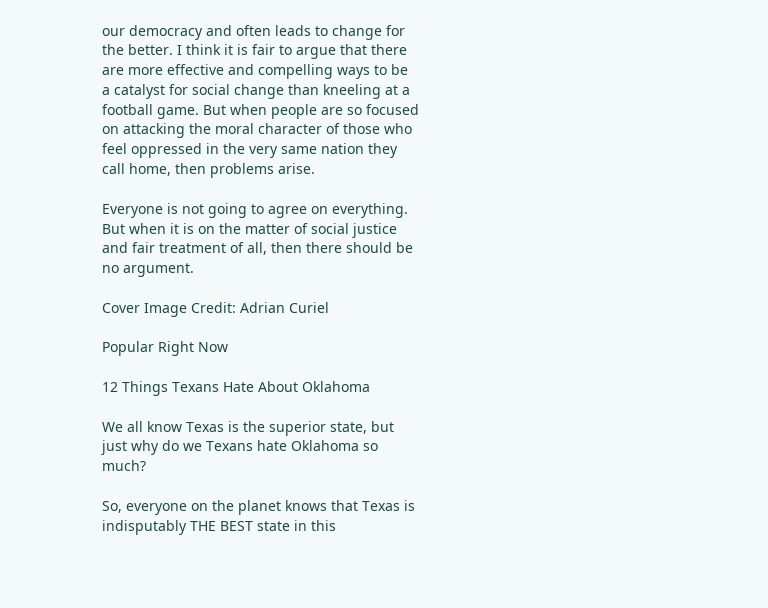our democracy and often leads to change for the better. I think it is fair to argue that there are more effective and compelling ways to be a catalyst for social change than kneeling at a football game. But when people are so focused on attacking the moral character of those who feel oppressed in the very same nation they call home, then problems arise.

Everyone is not going to agree on everything. But when it is on the matter of social justice and fair treatment of all, then there should be no argument.

Cover Image Credit: Adrian Curiel

Popular Right Now

12 Things Texans Hate About Oklahoma

We all know Texas is the superior state, but just why do we Texans hate Oklahoma so much?

So, everyone on the planet knows that Texas is indisputably THE BEST state in this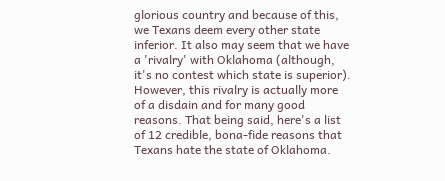glorious country and because of this, we Texans deem every other state inferior. It also may seem that we have a 'rivalry' with Oklahoma (although, it's no contest which state is superior). However, this rivalry is actually more of a disdain and for many good reasons. That being said, here's a list of 12 credible, bona-fide reasons that Texans hate the state of Oklahoma.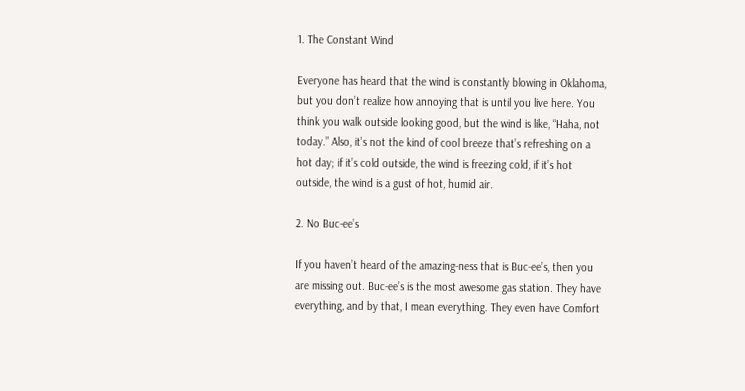1. The Constant Wind

Everyone has heard that the wind is constantly blowing in Oklahoma, but you don’t realize how annoying that is until you live here. You think you walk outside looking good, but the wind is like, “Haha, not today.” Also, it’s not the kind of cool breeze that’s refreshing on a hot day; if it’s cold outside, the wind is freezing cold, if it’s hot outside, the wind is a gust of hot, humid air.

2. No Buc-ee’s

If you haven’t heard of the amazing-ness that is Buc-ee’s, then you are missing out. Buc-ee’s is the most awesome gas station. They have everything, and by that, I mean everything. They even have Comfort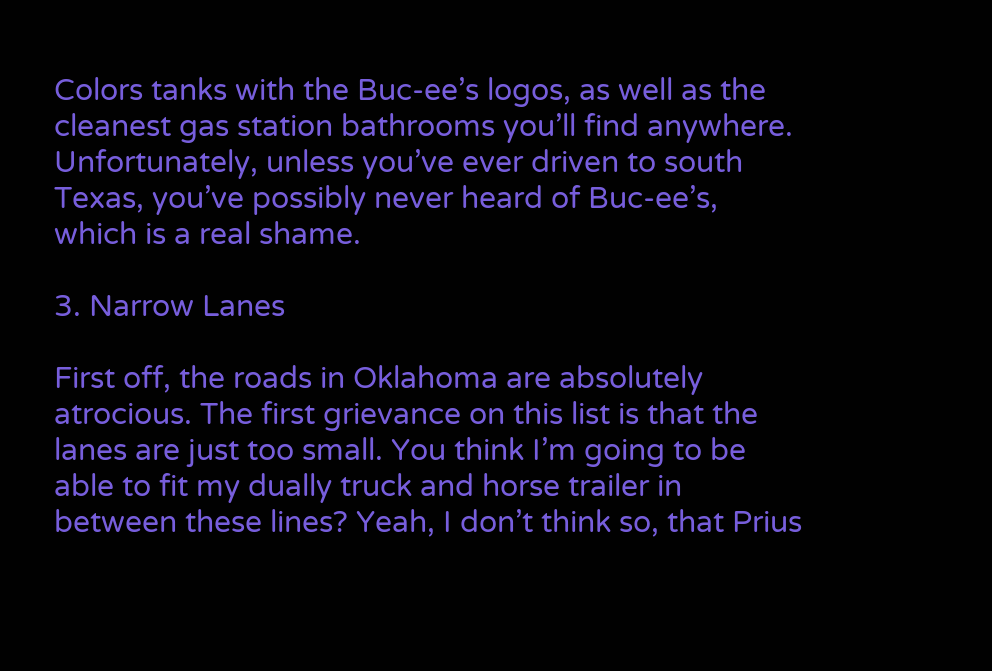Colors tanks with the Buc-ee’s logos, as well as the cleanest gas station bathrooms you’ll find anywhere. Unfortunately, unless you’ve ever driven to south Texas, you’ve possibly never heard of Buc-ee’s, which is a real shame.

3. Narrow Lanes

First off, the roads in Oklahoma are absolutely atrocious. The first grievance on this list is that the lanes are just too small. You think I’m going to be able to fit my dually truck and horse trailer in between these lines? Yeah, I don’t think so, that Prius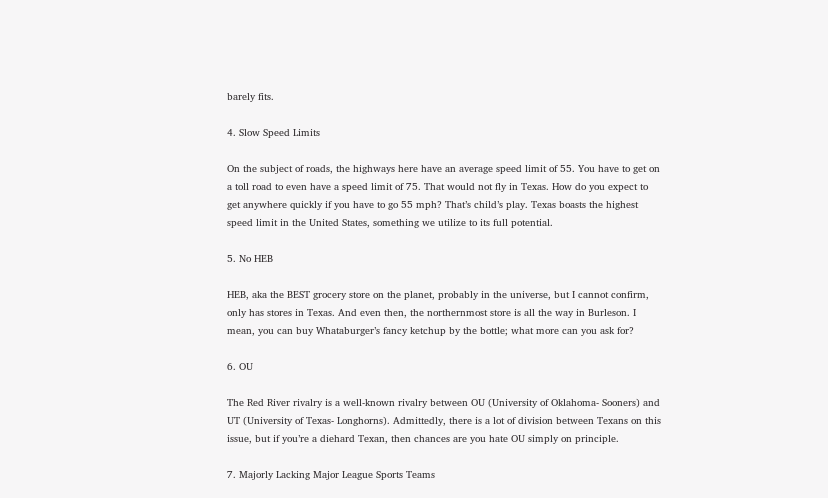barely fits.

4. Slow Speed Limits

On the subject of roads, the highways here have an average speed limit of 55. You have to get on a toll road to even have a speed limit of 75. That would not fly in Texas. How do you expect to get anywhere quickly if you have to go 55 mph? That’s child’s play. Texas boasts the highest speed limit in the United States, something we utilize to its full potential.

5. No HEB

HEB, aka the BEST grocery store on the planet, probably in the universe, but I cannot confirm, only has stores in Texas. And even then, the northernmost store is all the way in Burleson. I mean, you can buy Whataburger’s fancy ketchup by the bottle; what more can you ask for?

6. OU

The Red River rivalry is a well-known rivalry between OU (University of Oklahoma- Sooners) and UT (University of Texas- Longhorns). Admittedly, there is a lot of division between Texans on this issue, but if you’re a diehard Texan, then chances are you hate OU simply on principle.

7. Majorly Lacking Major League Sports Teams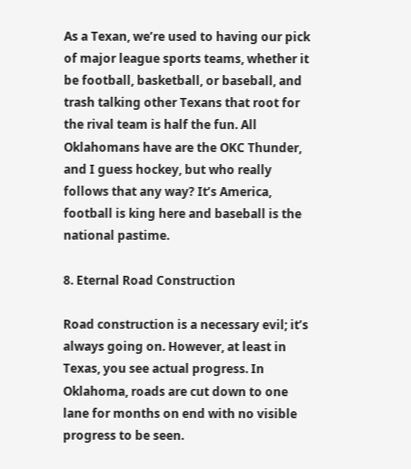As a Texan, we’re used to having our pick of major league sports teams, whether it be football, basketball, or baseball, and trash talking other Texans that root for the rival team is half the fun. All Oklahomans have are the OKC Thunder, and I guess hockey, but who really follows that any way? It’s America, football is king here and baseball is the national pastime.

8. Eternal Road Construction

Road construction is a necessary evil; it’s always going on. However, at least in Texas, you see actual progress. In Oklahoma, roads are cut down to one lane for months on end with no visible progress to be seen.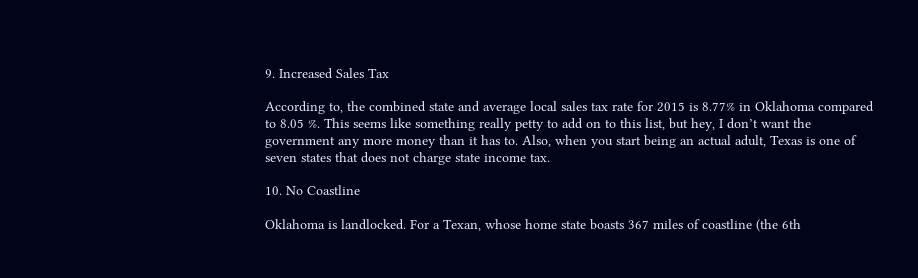9. Increased Sales Tax

According to, the combined state and average local sales tax rate for 2015 is 8.77% in Oklahoma compared to 8.05 %. This seems like something really petty to add on to this list, but hey, I don’t want the government any more money than it has to. Also, when you start being an actual adult, Texas is one of seven states that does not charge state income tax.

10. No Coastline

Oklahoma is landlocked. For a Texan, whose home state boasts 367 miles of coastline (the 6th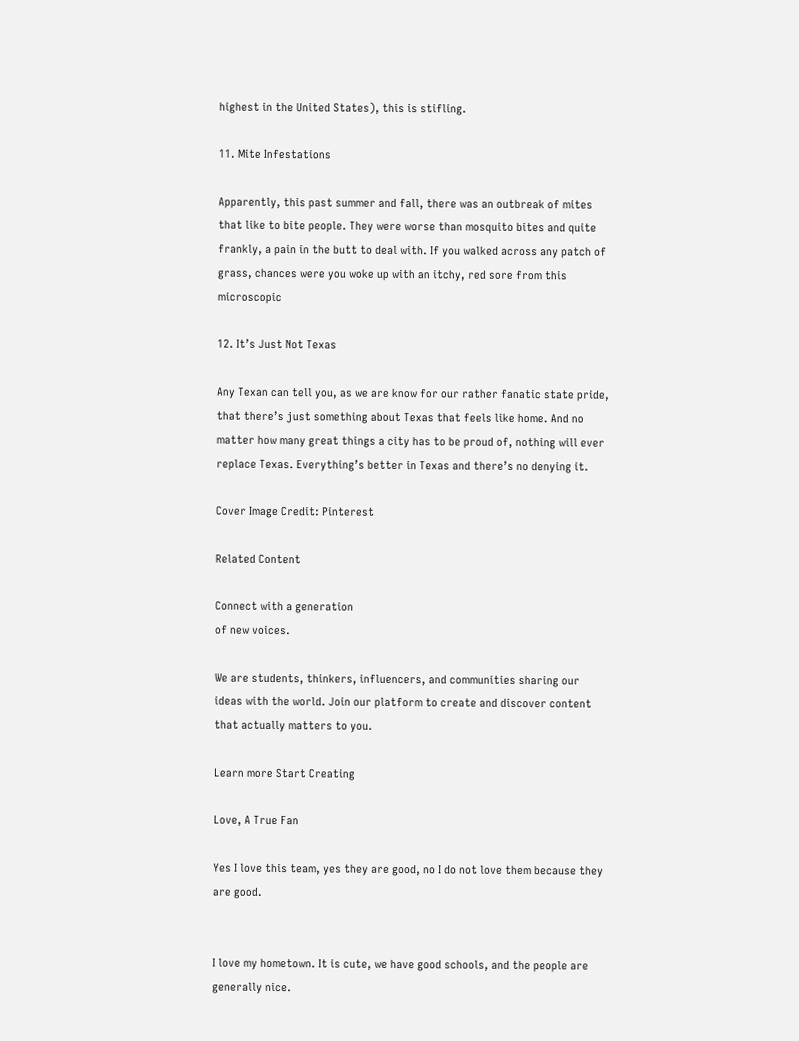highest in the United States), this is stifling.

11. Mite Infestations

Apparently, this past summer and fall, there was an outbreak of mites that like to bite people. They were worse than mosquito bites and quite frankly, a pain in the butt to deal with. If you walked across any patch of grass, chances were you woke up with an itchy, red sore from this microscopic

12. It’s Just Not Texas

Any Texan can tell you, as we are know for our rather fanatic state pride, that there’s just something about Texas that feels like home. And no matter how many great things a city has to be proud of, nothing will ever replace Texas. Everything’s better in Texas and there’s no denying it.

Cover Image Credit: Pinterest

Related Content

Connect with a generation
of new voices.

We are students, thinkers, influencers, and communities sharing our ideas with the world. Join our platform to create and discover content that actually matters to you.

Learn more Start Creating

Love, A True Fan

Yes I love this team, yes they are good, no I do not love them because they are good.


I love my hometown. It is cute, we have good schools, and the people are generally nice.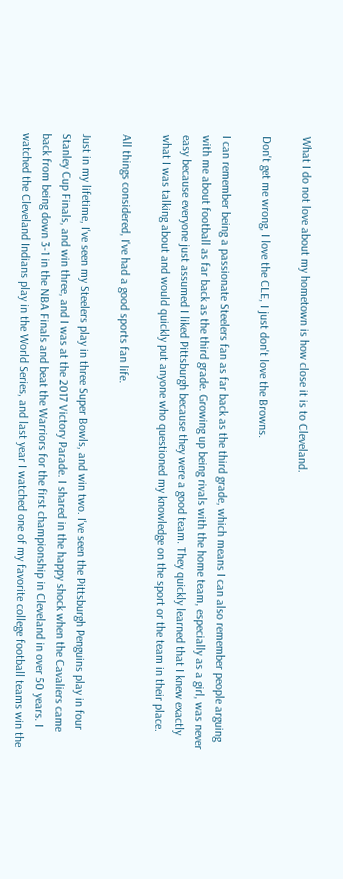What I do not love about my hometown is how close it is to Cleveland.

Don't get me wrong, I love the CLE, I just don't love the Browns.

I can remember being a passionate Steelers fan as far back as the third grade, which means I can also remember people arguing with me about football as far back as the third grade. Growing up being rivals with the home team, especially as a girl, was never easy because everyone just assumed I liked Pittsburgh because they were a good team. They quickly learned that I knew exactly what I was talking about and would quickly put anyone who questioned my knowledge on the sport or the team in their place.

All things considered, I've had a good sports fan life.

Just in my lifetime, I've seen my Steelers play in three Super Bowls, and win two. I've seen the Pittsburgh Penguins play in four Stanley Cup Finals, and win three, and I was at the 2017 Victory Parade. I shared in the happy shock when the Cavaliers came back from being down 3-1 in the NBA Finals and beat the Warriors for the first championship in Cleveland in over 50 years. I watched the Cleveland Indians play in the World Series, and last year I watched one of my favorite college football teams win the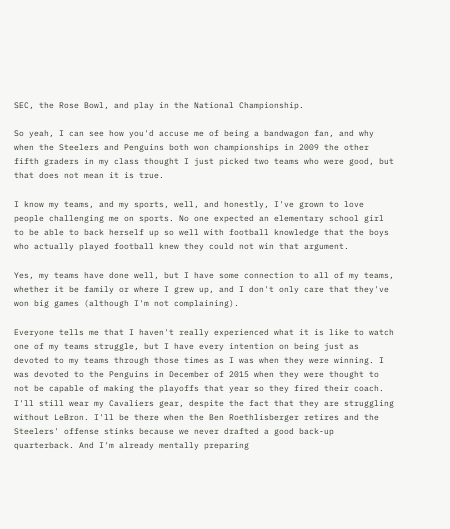SEC, the Rose Bowl, and play in the National Championship.

So yeah, I can see how you'd accuse me of being a bandwagon fan, and why when the Steelers and Penguins both won championships in 2009 the other fifth graders in my class thought I just picked two teams who were good, but that does not mean it is true.

I know my teams, and my sports, well, and honestly, I've grown to love people challenging me on sports. No one expected an elementary school girl to be able to back herself up so well with football knowledge that the boys who actually played football knew they could not win that argument.

Yes, my teams have done well, but I have some connection to all of my teams, whether it be family or where I grew up, and I don't only care that they've won big games (although I'm not complaining).

Everyone tells me that I haven't really experienced what it is like to watch one of my teams struggle, but I have every intention on being just as devoted to my teams through those times as I was when they were winning. I was devoted to the Penguins in December of 2015 when they were thought to not be capable of making the playoffs that year so they fired their coach. I'll still wear my Cavaliers gear, despite the fact that they are struggling without LeBron. I'll be there when the Ben Roethlisberger retires and the Steelers' offense stinks because we never drafted a good back-up quarterback. And I'm already mentally preparing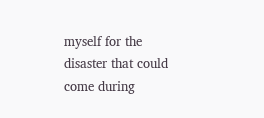myself for the disaster that could come during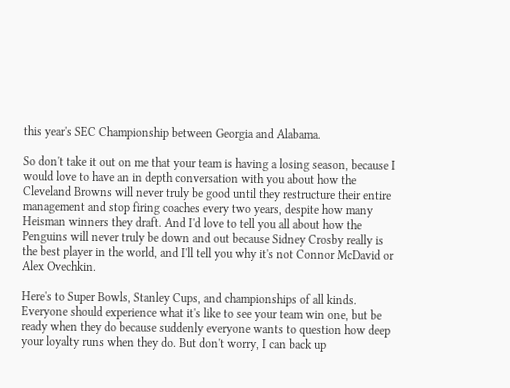this year's SEC Championship between Georgia and Alabama.

So don't take it out on me that your team is having a losing season, because I would love to have an in depth conversation with you about how the Cleveland Browns will never truly be good until they restructure their entire management and stop firing coaches every two years, despite how many Heisman winners they draft. And I'd love to tell you all about how the Penguins will never truly be down and out because Sidney Crosby really is the best player in the world, and I'll tell you why it's not Connor McDavid or Alex Ovechkin.

Here's to Super Bowls, Stanley Cups, and championships of all kinds. Everyone should experience what it's like to see your team win one, but be ready when they do because suddenly everyone wants to question how deep your loyalty runs when they do. But don't worry, I can back up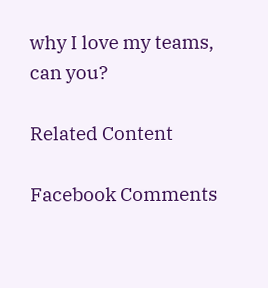why I love my teams, can you?

Related Content

Facebook Comments